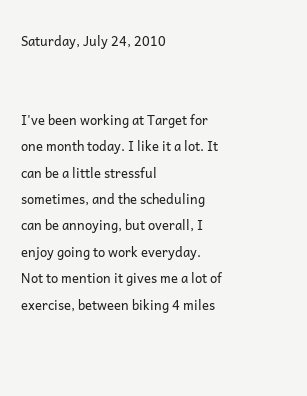Saturday, July 24, 2010


I've been working at Target for one month today. I like it a lot. It can be a little stressful sometimes, and the scheduling can be annoying, but overall, I enjoy going to work everyday. Not to mention it gives me a lot of exercise, between biking 4 miles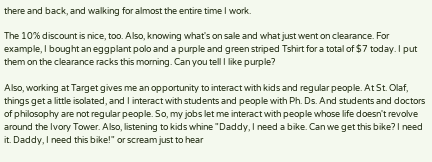there and back, and walking for almost the entire time I work.

The 10% discount is nice, too. Also, knowing what's on sale and what just went on clearance. For example, I bought an eggplant polo and a purple and green striped Tshirt for a total of $7 today. I put them on the clearance racks this morning. Can you tell I like purple?

Also, working at Target gives me an opportunity to interact with kids and regular people. At St. Olaf, things get a little isolated, and I interact with students and people with Ph. Ds. And students and doctors of philosophy are not regular people. So, my jobs let me interact with people whose life doesn't revolve around the Ivory Tower. Also, listening to kids whine "Daddy, I need a bike. Can we get this bike? I need it. Daddy, I need this bike!" or scream just to hear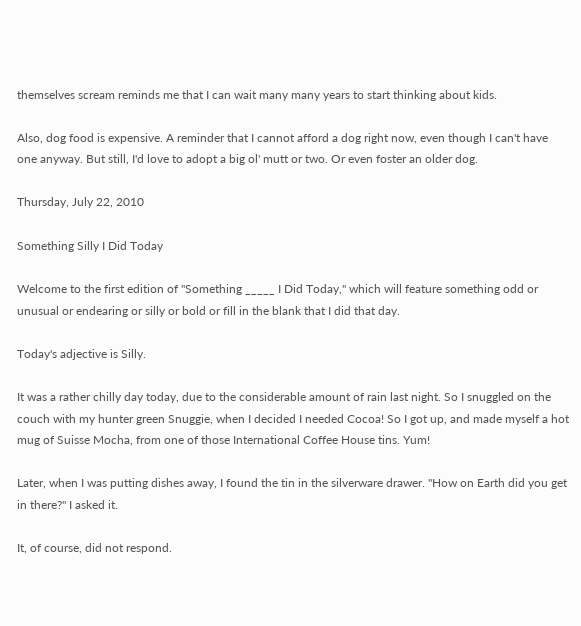themselves scream reminds me that I can wait many many years to start thinking about kids.

Also, dog food is expensive. A reminder that I cannot afford a dog right now, even though I can't have one anyway. But still, I'd love to adopt a big ol' mutt or two. Or even foster an older dog.

Thursday, July 22, 2010

Something Silly I Did Today

Welcome to the first edition of "Something _____ I Did Today," which will feature something odd or unusual or endearing or silly or bold or fill in the blank that I did that day.

Today's adjective is Silly.

It was a rather chilly day today, due to the considerable amount of rain last night. So I snuggled on the couch with my hunter green Snuggie, when I decided I needed Cocoa! So I got up, and made myself a hot mug of Suisse Mocha, from one of those International Coffee House tins. Yum!

Later, when I was putting dishes away, I found the tin in the silverware drawer. "How on Earth did you get in there?" I asked it.

It, of course, did not respond.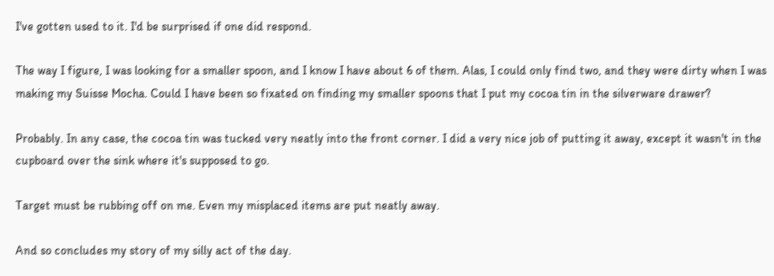I've gotten used to it. I'd be surprised if one did respond.

The way I figure, I was looking for a smaller spoon, and I know I have about 6 of them. Alas, I could only find two, and they were dirty when I was making my Suisse Mocha. Could I have been so fixated on finding my smaller spoons that I put my cocoa tin in the silverware drawer?

Probably. In any case, the cocoa tin was tucked very neatly into the front corner. I did a very nice job of putting it away, except it wasn't in the cupboard over the sink where it's supposed to go.

Target must be rubbing off on me. Even my misplaced items are put neatly away.

And so concludes my story of my silly act of the day.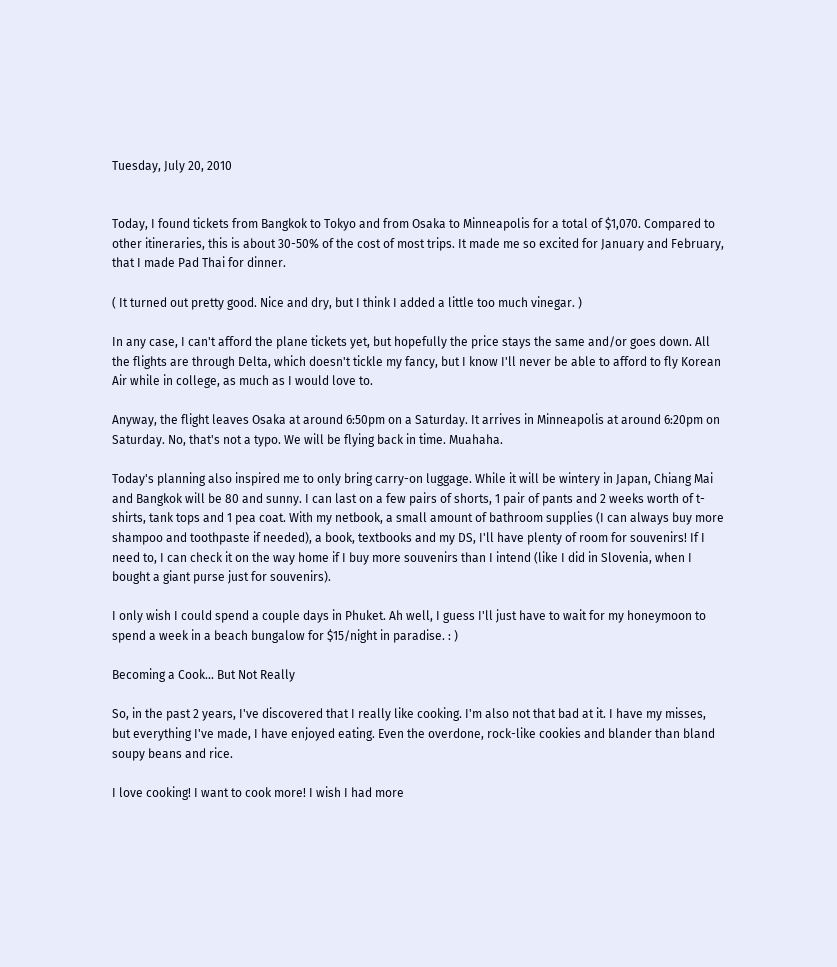Tuesday, July 20, 2010


Today, I found tickets from Bangkok to Tokyo and from Osaka to Minneapolis for a total of $1,070. Compared to other itineraries, this is about 30-50% of the cost of most trips. It made me so excited for January and February, that I made Pad Thai for dinner.

( It turned out pretty good. Nice and dry, but I think I added a little too much vinegar. )

In any case, I can't afford the plane tickets yet, but hopefully the price stays the same and/or goes down. All the flights are through Delta, which doesn't tickle my fancy, but I know I'll never be able to afford to fly Korean Air while in college, as much as I would love to.

Anyway, the flight leaves Osaka at around 6:50pm on a Saturday. It arrives in Minneapolis at around 6:20pm on Saturday. No, that's not a typo. We will be flying back in time. Muahaha.

Today's planning also inspired me to only bring carry-on luggage. While it will be wintery in Japan, Chiang Mai and Bangkok will be 80 and sunny. I can last on a few pairs of shorts, 1 pair of pants and 2 weeks worth of t-shirts, tank tops and 1 pea coat. With my netbook, a small amount of bathroom supplies (I can always buy more shampoo and toothpaste if needed), a book, textbooks and my DS, I'll have plenty of room for souvenirs! If I need to, I can check it on the way home if I buy more souvenirs than I intend (like I did in Slovenia, when I bought a giant purse just for souvenirs).

I only wish I could spend a couple days in Phuket. Ah well, I guess I'll just have to wait for my honeymoon to spend a week in a beach bungalow for $15/night in paradise. : )

Becoming a Cook... But Not Really

So, in the past 2 years, I've discovered that I really like cooking. I'm also not that bad at it. I have my misses, but everything I've made, I have enjoyed eating. Even the overdone, rock-like cookies and blander than bland soupy beans and rice.

I love cooking! I want to cook more! I wish I had more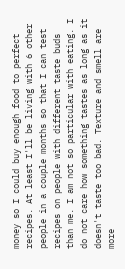money so I could buy enough food to perfect recipes. At least I'll be living with 6 other people in a couple months so that I can test recipes on people with different taste buds than me. I am not so particular with eating. I do not care how something tastes as long as it doesn't taste too bad. Texture and smell are more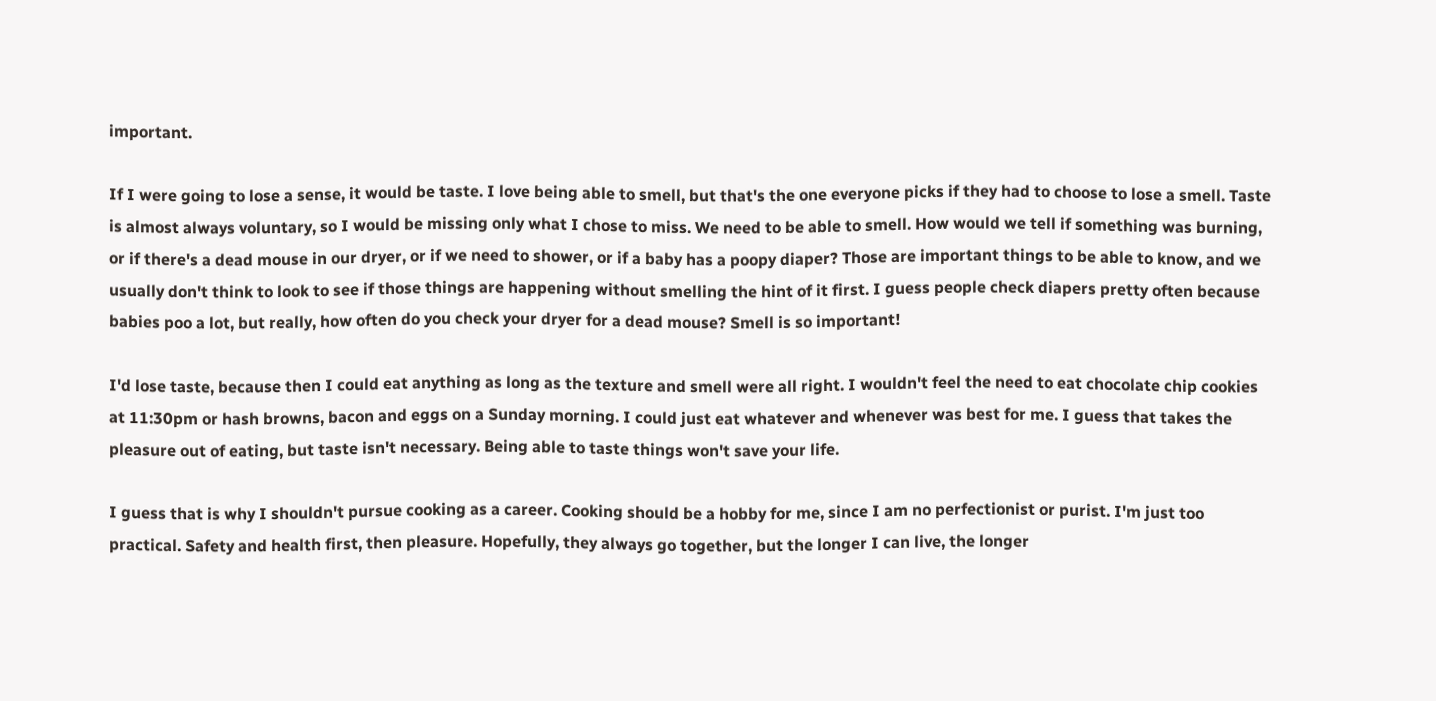important.

If I were going to lose a sense, it would be taste. I love being able to smell, but that's the one everyone picks if they had to choose to lose a smell. Taste is almost always voluntary, so I would be missing only what I chose to miss. We need to be able to smell. How would we tell if something was burning, or if there's a dead mouse in our dryer, or if we need to shower, or if a baby has a poopy diaper? Those are important things to be able to know, and we usually don't think to look to see if those things are happening without smelling the hint of it first. I guess people check diapers pretty often because babies poo a lot, but really, how often do you check your dryer for a dead mouse? Smell is so important!

I'd lose taste, because then I could eat anything as long as the texture and smell were all right. I wouldn't feel the need to eat chocolate chip cookies at 11:30pm or hash browns, bacon and eggs on a Sunday morning. I could just eat whatever and whenever was best for me. I guess that takes the pleasure out of eating, but taste isn't necessary. Being able to taste things won't save your life.

I guess that is why I shouldn't pursue cooking as a career. Cooking should be a hobby for me, since I am no perfectionist or purist. I'm just too practical. Safety and health first, then pleasure. Hopefully, they always go together, but the longer I can live, the longer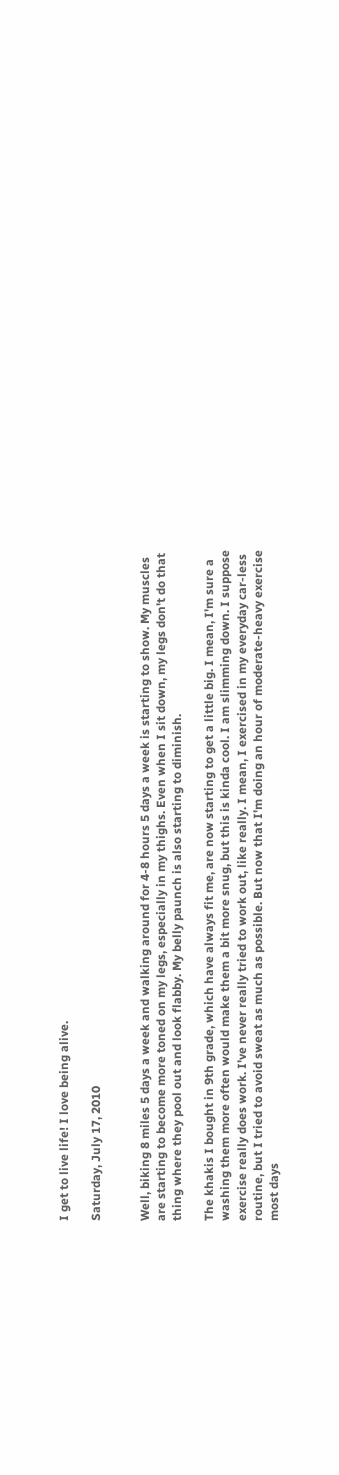I get to live life! I love being alive.

Saturday, July 17, 2010


Well, biking 8 miles 5 days a week and walking around for 4-8 hours 5 days a week is starting to show. My muscles are starting to become more toned on my legs, especially in my thighs. Even when I sit down, my legs don't do that thing where they pool out and look flabby. My belly paunch is also starting to diminish.

The khakis I bought in 9th grade, which have always fit me, are now starting to get a little big. I mean, I'm sure a washing them more often would make them a bit more snug, but this is kinda cool. I am slimming down. I suppose exercise really does work. I've never really tried to work out, like really. I mean, I exercised in my everyday car-less routine, but I tried to avoid sweat as much as possible. But now that I'm doing an hour of moderate-heavy exercise most days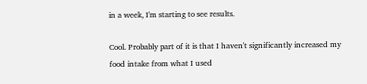in a week, I'm starting to see results.

Cool. Probably part of it is that I haven't significantly increased my food intake from what I used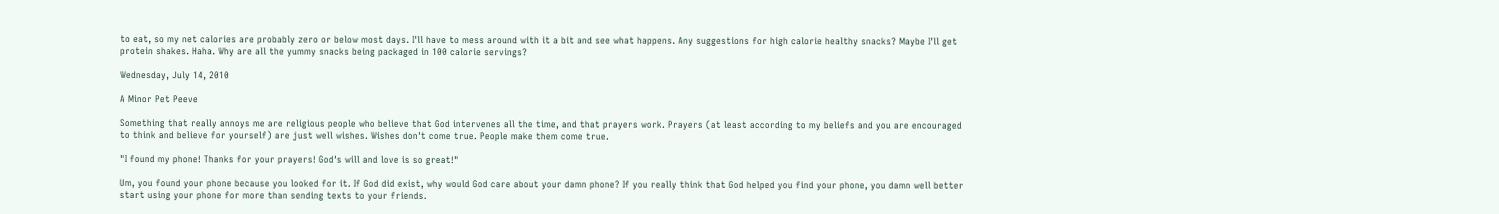to eat, so my net calories are probably zero or below most days. I'll have to mess around with it a bit and see what happens. Any suggestions for high calorie healthy snacks? Maybe I'll get protein shakes. Haha. Why are all the yummy snacks being packaged in 100 calorie servings?

Wednesday, July 14, 2010

A Minor Pet Peeve

Something that really annoys me are religious people who believe that God intervenes all the time, and that prayers work. Prayers (at least according to my beliefs and you are encouraged to think and believe for yourself) are just well wishes. Wishes don't come true. People make them come true.

"I found my phone! Thanks for your prayers! God's will and love is so great!"

Um, you found your phone because you looked for it. If God did exist, why would God care about your damn phone? If you really think that God helped you find your phone, you damn well better start using your phone for more than sending texts to your friends.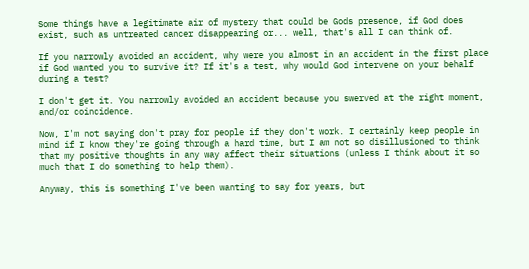Some things have a legitimate air of mystery that could be Gods presence, if God does exist, such as untreated cancer disappearing or... well, that's all I can think of.

If you narrowly avoided an accident, why were you almost in an accident in the first place if God wanted you to survive it? If it's a test, why would God intervene on your behalf during a test?

I don't get it. You narrowly avoided an accident because you swerved at the right moment, and/or coincidence.

Now, I'm not saying don't pray for people if they don't work. I certainly keep people in mind if I know they're going through a hard time, but I am not so disillusioned to think that my positive thoughts in any way affect their situations (unless I think about it so much that I do something to help them).

Anyway, this is something I've been wanting to say for years, but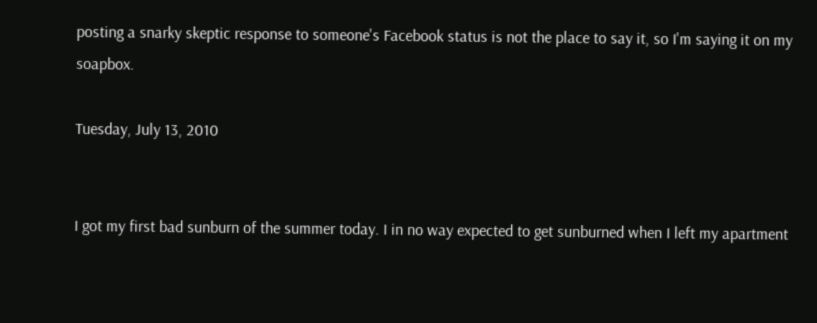posting a snarky skeptic response to someone's Facebook status is not the place to say it, so I'm saying it on my soapbox.

Tuesday, July 13, 2010


I got my first bad sunburn of the summer today. I in no way expected to get sunburned when I left my apartment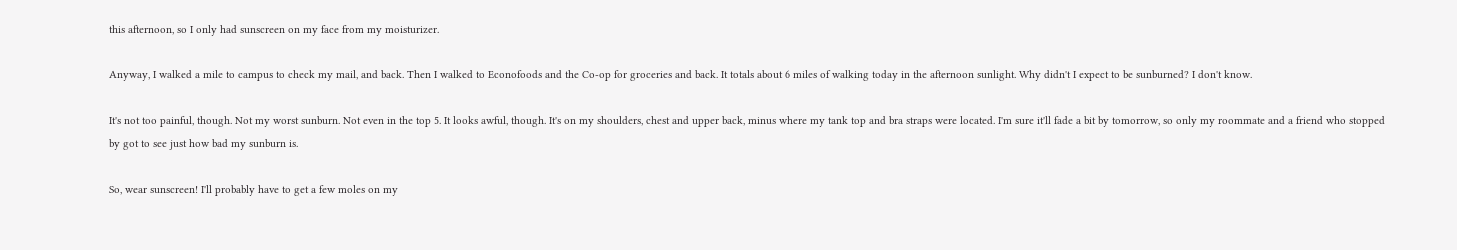this afternoon, so I only had sunscreen on my face from my moisturizer.

Anyway, I walked a mile to campus to check my mail, and back. Then I walked to Econofoods and the Co-op for groceries and back. It totals about 6 miles of walking today in the afternoon sunlight. Why didn't I expect to be sunburned? I don't know.

It's not too painful, though. Not my worst sunburn. Not even in the top 5. It looks awful, though. It's on my shoulders, chest and upper back, minus where my tank top and bra straps were located. I'm sure it'll fade a bit by tomorrow, so only my roommate and a friend who stopped by got to see just how bad my sunburn is.

So, wear sunscreen! I'll probably have to get a few moles on my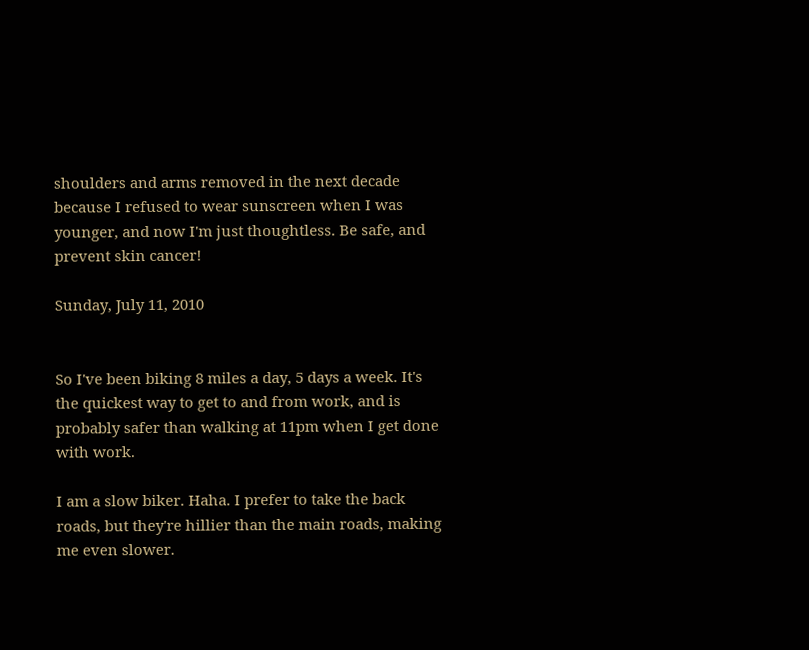shoulders and arms removed in the next decade because I refused to wear sunscreen when I was younger, and now I'm just thoughtless. Be safe, and prevent skin cancer!

Sunday, July 11, 2010


So I've been biking 8 miles a day, 5 days a week. It's the quickest way to get to and from work, and is probably safer than walking at 11pm when I get done with work.

I am a slow biker. Haha. I prefer to take the back roads, but they're hillier than the main roads, making me even slower.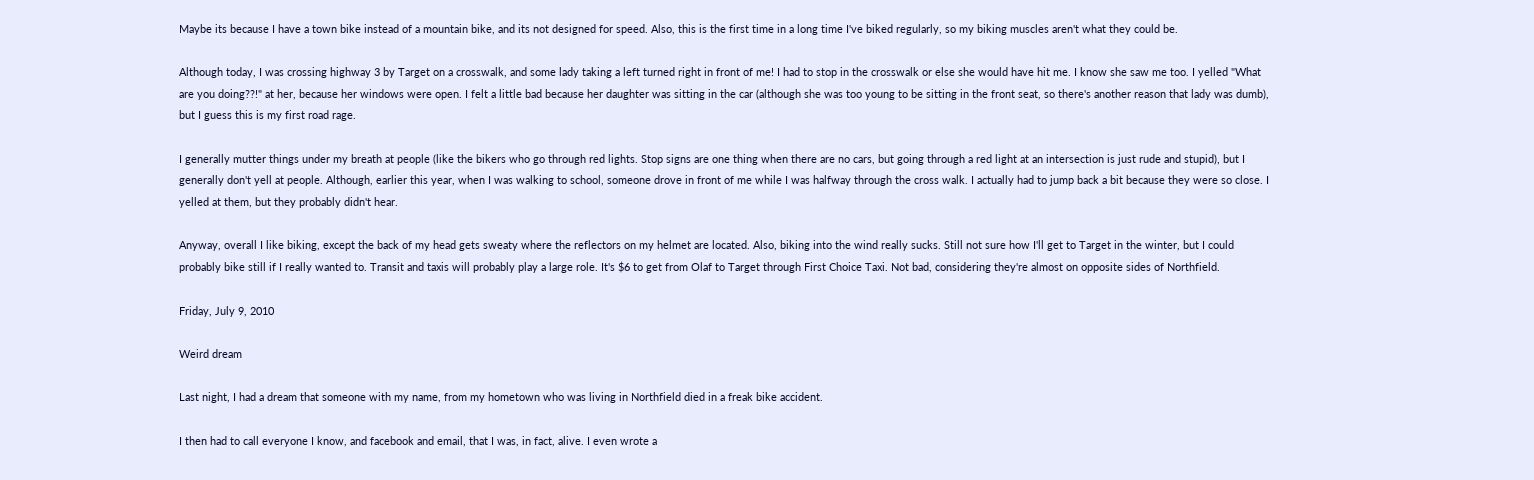Maybe its because I have a town bike instead of a mountain bike, and its not designed for speed. Also, this is the first time in a long time I've biked regularly, so my biking muscles aren't what they could be.

Although today, I was crossing highway 3 by Target on a crosswalk, and some lady taking a left turned right in front of me! I had to stop in the crosswalk or else she would have hit me. I know she saw me too. I yelled "What are you doing??!" at her, because her windows were open. I felt a little bad because her daughter was sitting in the car (although she was too young to be sitting in the front seat, so there's another reason that lady was dumb), but I guess this is my first road rage.

I generally mutter things under my breath at people (like the bikers who go through red lights. Stop signs are one thing when there are no cars, but going through a red light at an intersection is just rude and stupid), but I generally don't yell at people. Although, earlier this year, when I was walking to school, someone drove in front of me while I was halfway through the cross walk. I actually had to jump back a bit because they were so close. I yelled at them, but they probably didn't hear.

Anyway, overall I like biking, except the back of my head gets sweaty where the reflectors on my helmet are located. Also, biking into the wind really sucks. Still not sure how I'll get to Target in the winter, but I could probably bike still if I really wanted to. Transit and taxis will probably play a large role. It's $6 to get from Olaf to Target through First Choice Taxi. Not bad, considering they're almost on opposite sides of Northfield.

Friday, July 9, 2010

Weird dream

Last night, I had a dream that someone with my name, from my hometown who was living in Northfield died in a freak bike accident.

I then had to call everyone I know, and facebook and email, that I was, in fact, alive. I even wrote a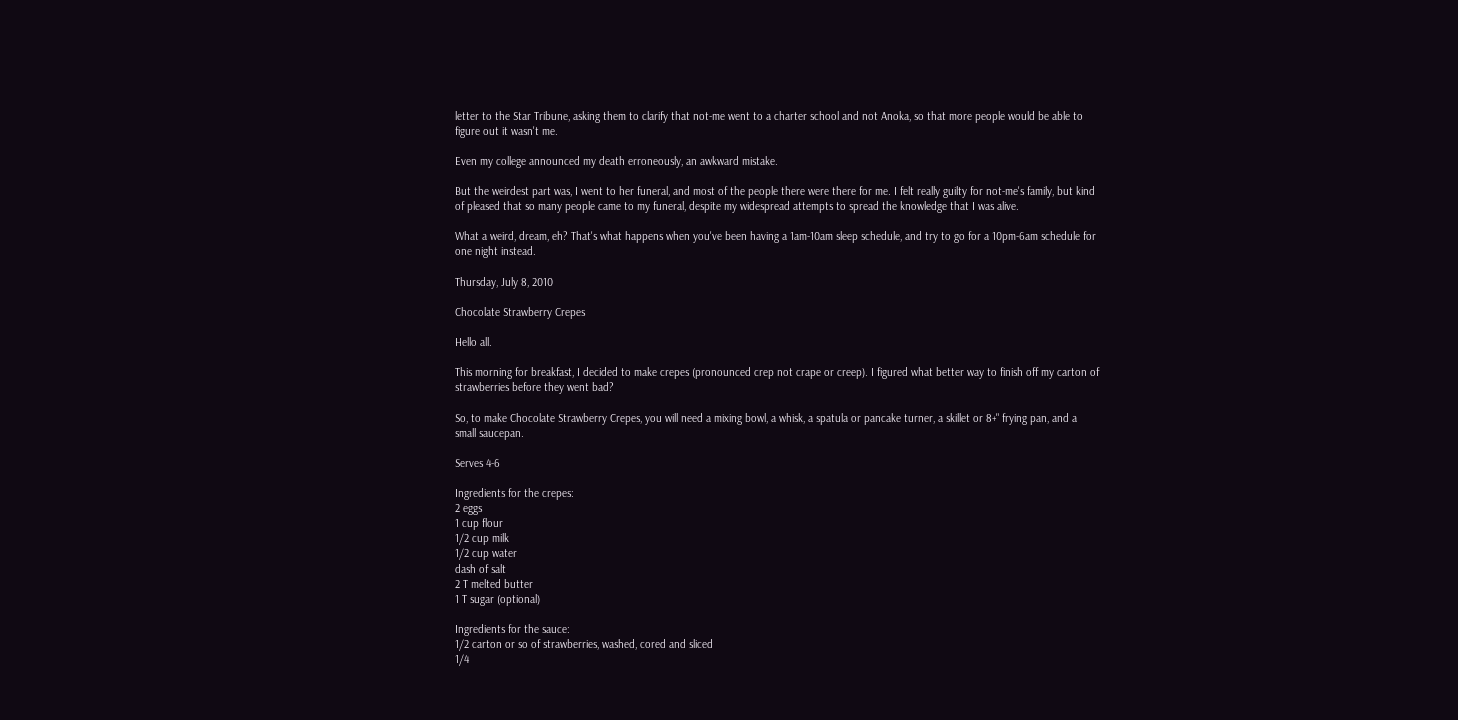letter to the Star Tribune, asking them to clarify that not-me went to a charter school and not Anoka, so that more people would be able to figure out it wasn't me.

Even my college announced my death erroneously, an awkward mistake.

But the weirdest part was, I went to her funeral, and most of the people there were there for me. I felt really guilty for not-me's family, but kind of pleased that so many people came to my funeral, despite my widespread attempts to spread the knowledge that I was alive.

What a weird, dream, eh? That's what happens when you've been having a 1am-10am sleep schedule, and try to go for a 10pm-6am schedule for one night instead.

Thursday, July 8, 2010

Chocolate Strawberry Crepes

Hello all.

This morning for breakfast, I decided to make crepes (pronounced crep not crape or creep). I figured what better way to finish off my carton of strawberries before they went bad?

So, to make Chocolate Strawberry Crepes, you will need a mixing bowl, a whisk, a spatula or pancake turner, a skillet or 8+" frying pan, and a small saucepan.

Serves 4-6

Ingredients for the crepes:
2 eggs
1 cup flour
1/2 cup milk
1/2 cup water
dash of salt
2 T melted butter
1 T sugar (optional)

Ingredients for the sauce:
1/2 carton or so of strawberries, washed, cored and sliced
1/4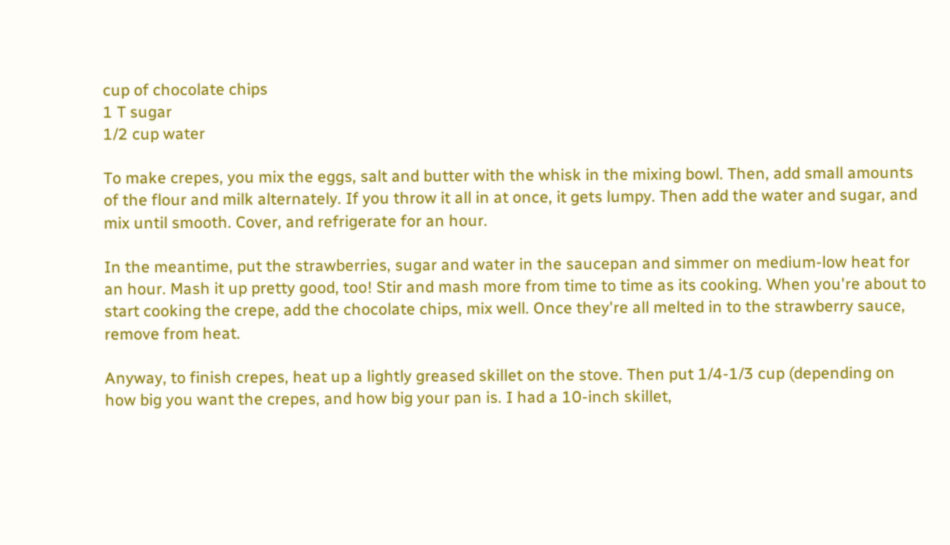cup of chocolate chips
1 T sugar
1/2 cup water

To make crepes, you mix the eggs, salt and butter with the whisk in the mixing bowl. Then, add small amounts of the flour and milk alternately. If you throw it all in at once, it gets lumpy. Then add the water and sugar, and mix until smooth. Cover, and refrigerate for an hour.

In the meantime, put the strawberries, sugar and water in the saucepan and simmer on medium-low heat for an hour. Mash it up pretty good, too! Stir and mash more from time to time as its cooking. When you're about to start cooking the crepe, add the chocolate chips, mix well. Once they're all melted in to the strawberry sauce, remove from heat.

Anyway, to finish crepes, heat up a lightly greased skillet on the stove. Then put 1/4-1/3 cup (depending on how big you want the crepes, and how big your pan is. I had a 10-inch skillet,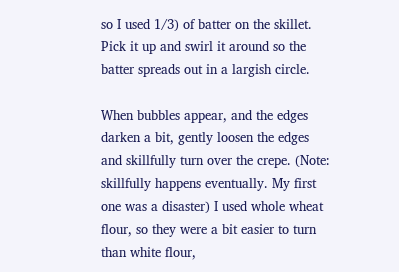so I used 1/3) of batter on the skillet. Pick it up and swirl it around so the batter spreads out in a largish circle.

When bubbles appear, and the edges darken a bit, gently loosen the edges and skillfully turn over the crepe. (Note: skillfully happens eventually. My first one was a disaster) I used whole wheat flour, so they were a bit easier to turn than white flour,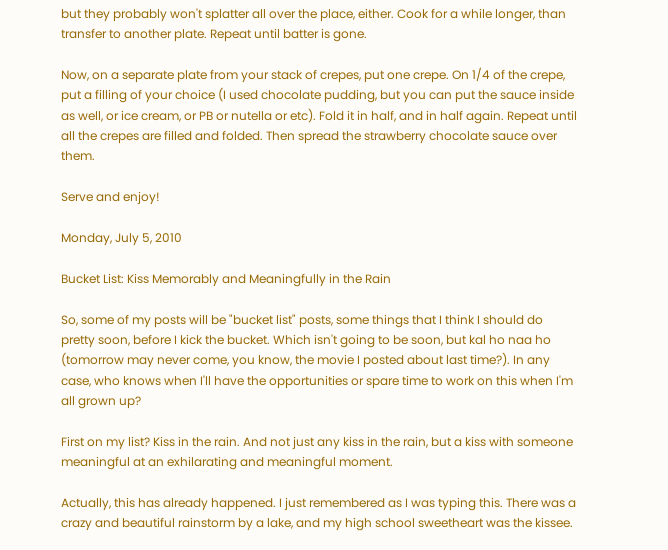but they probably won't splatter all over the place, either. Cook for a while longer, than transfer to another plate. Repeat until batter is gone.

Now, on a separate plate from your stack of crepes, put one crepe. On 1/4 of the crepe, put a filling of your choice (I used chocolate pudding, but you can put the sauce inside as well, or ice cream, or PB or nutella or etc). Fold it in half, and in half again. Repeat until all the crepes are filled and folded. Then spread the strawberry chocolate sauce over them.

Serve and enjoy!

Monday, July 5, 2010

Bucket List: Kiss Memorably and Meaningfully in the Rain

So, some of my posts will be "bucket list" posts, some things that I think I should do pretty soon, before I kick the bucket. Which isn't going to be soon, but kal ho naa ho (tomorrow may never come, you know, the movie I posted about last time?). In any case, who knows when I'll have the opportunities or spare time to work on this when I'm all grown up?

First on my list? Kiss in the rain. And not just any kiss in the rain, but a kiss with someone meaningful at an exhilarating and meaningful moment.

Actually, this has already happened. I just remembered as I was typing this. There was a crazy and beautiful rainstorm by a lake, and my high school sweetheart was the kissee.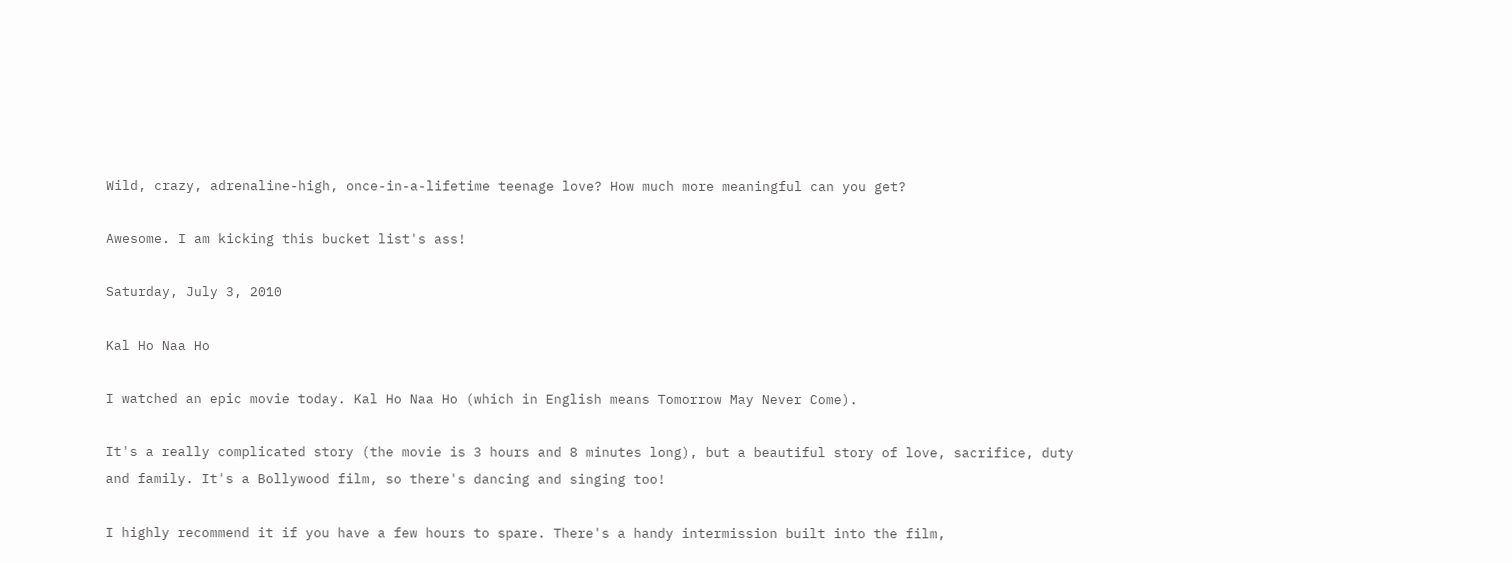Wild, crazy, adrenaline-high, once-in-a-lifetime teenage love? How much more meaningful can you get?

Awesome. I am kicking this bucket list's ass!

Saturday, July 3, 2010

Kal Ho Naa Ho

I watched an epic movie today. Kal Ho Naa Ho (which in English means Tomorrow May Never Come).

It's a really complicated story (the movie is 3 hours and 8 minutes long), but a beautiful story of love, sacrifice, duty and family. It's a Bollywood film, so there's dancing and singing too!

I highly recommend it if you have a few hours to spare. There's a handy intermission built into the film,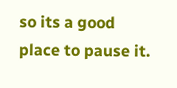so its a good place to pause it.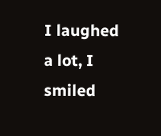I laughed a lot, I smiled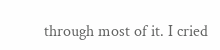through most of it. I cried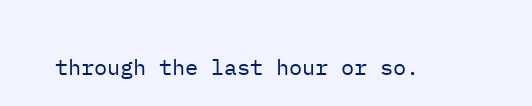through the last hour or so.